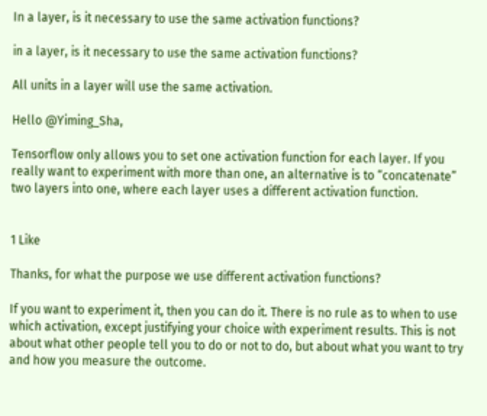In a layer, is it necessary to use the same activation functions?

in a layer, is it necessary to use the same activation functions?

All units in a layer will use the same activation.

Hello @Yiming_Sha,

Tensorflow only allows you to set one activation function for each layer. If you really want to experiment with more than one, an alternative is to “concatenate” two layers into one, where each layer uses a different activation function.


1 Like

Thanks, for what the purpose we use different activation functions?

If you want to experiment it, then you can do it. There is no rule as to when to use which activation, except justifying your choice with experiment results. This is not about what other people tell you to do or not to do, but about what you want to try and how you measure the outcome.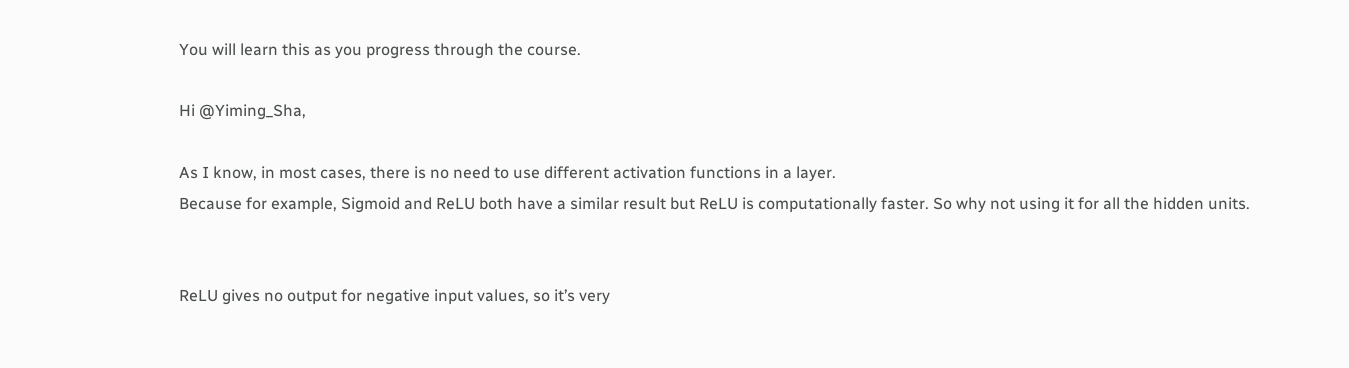You will learn this as you progress through the course.

Hi @Yiming_Sha,

As I know, in most cases, there is no need to use different activation functions in a layer.
Because for example, Sigmoid and ReLU both have a similar result but ReLU is computationally faster. So why not using it for all the hidden units.


ReLU gives no output for negative input values, so it’s very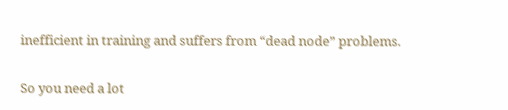inefficient in training and suffers from “dead node” problems.

So you need a lot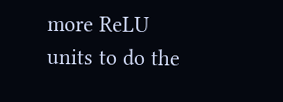more ReLU units to do the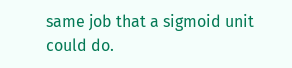same job that a sigmoid unit could do.